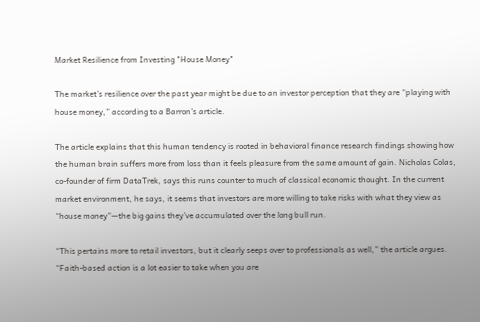Market Resilience from Investing "House Money"

The market’s resilience over the past year might be due to an investor perception that they are “playing with house money,” according to a Barron’s article.

The article explains that this human tendency is rooted in behavioral finance research findings showing how the human brain suffers more from loss than it feels pleasure from the same amount of gain. Nicholas Colas, co-founder of firm DataTrek, says this runs counter to much of classical economic thought. In the current market environment, he says, it seems that investors are more willing to take risks with what they view as “house money”—the big gains they’ve accumulated over the long bull run.

“This pertains more to retail investors, but it clearly seeps over to professionals as well,” the article argues. “Faith-based action is a lot easier to take when you are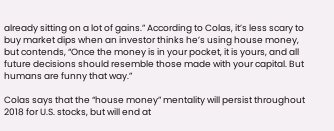already sitting on a lot of gains.” According to Colas, it’s less scary to buy market dips when an investor thinks he’s using house money, but contends, “Once the money is in your pocket, it is yours, and all future decisions should resemble those made with your capital. But humans are funny that way.”

Colas says that the “house money” mentality will persist throughout 2018 for U.S. stocks, but will end at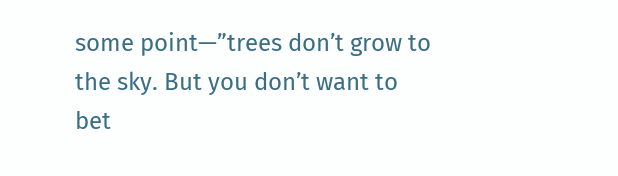some point—”trees don’t grow to the sky. But you don’t want to bet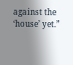against the ‘house’ yet.”